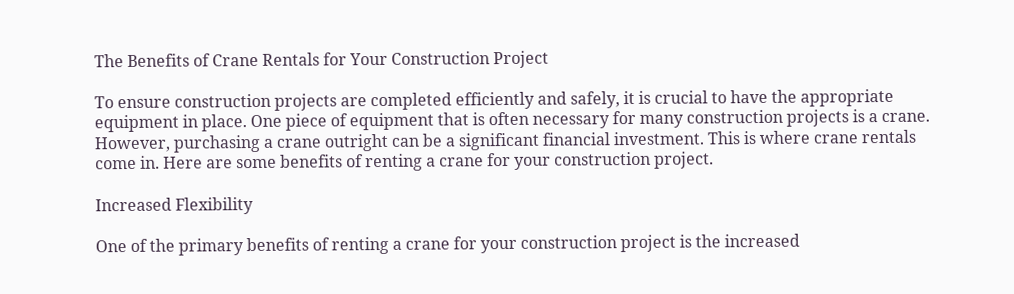The Benefits of Crane Rentals for Your Construction Project

To ensure construction projects are completed efficiently and safely, it is crucial to have the appropriate equipment in place. One piece of equipment that is often necessary for many construction projects is a crane. However, purchasing a crane outright can be a significant financial investment. This is where crane rentals come in. Here are some benefits of renting a crane for your construction project.

Increased Flexibility

One of the primary benefits of renting a crane for your construction project is the increased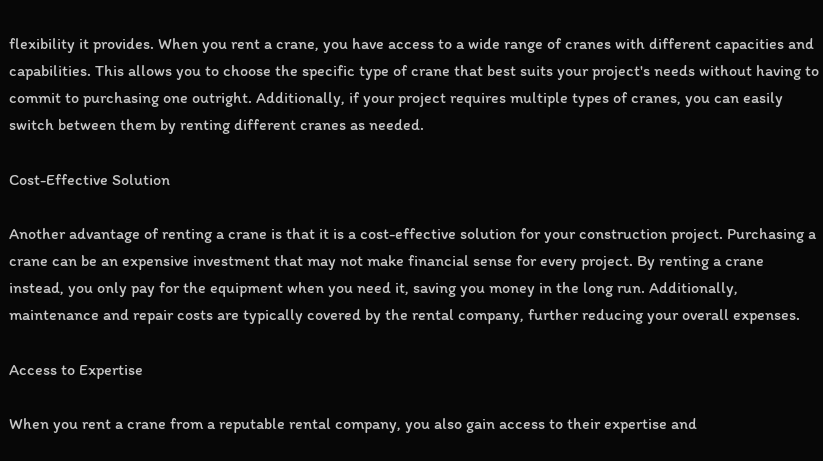flexibility it provides. When you rent a crane, you have access to a wide range of cranes with different capacities and capabilities. This allows you to choose the specific type of crane that best suits your project's needs without having to commit to purchasing one outright. Additionally, if your project requires multiple types of cranes, you can easily switch between them by renting different cranes as needed.

Cost-Effective Solution

Another advantage of renting a crane is that it is a cost-effective solution for your construction project. Purchasing a crane can be an expensive investment that may not make financial sense for every project. By renting a crane instead, you only pay for the equipment when you need it, saving you money in the long run. Additionally, maintenance and repair costs are typically covered by the rental company, further reducing your overall expenses.

Access to Expertise

When you rent a crane from a reputable rental company, you also gain access to their expertise and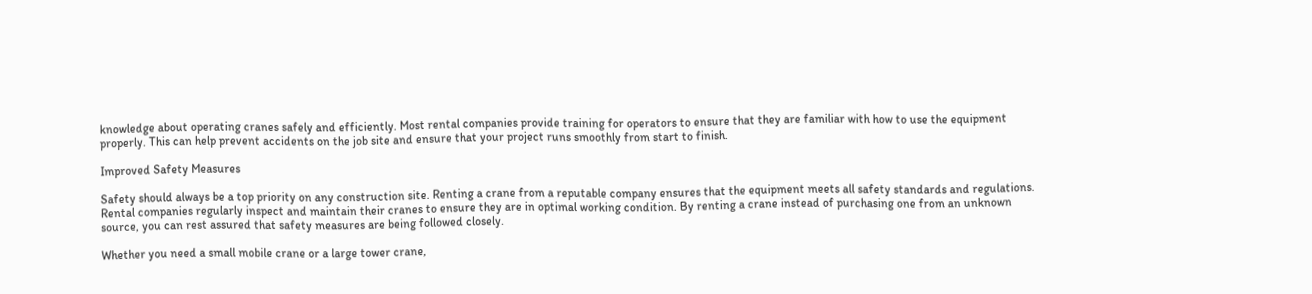knowledge about operating cranes safely and efficiently. Most rental companies provide training for operators to ensure that they are familiar with how to use the equipment properly. This can help prevent accidents on the job site and ensure that your project runs smoothly from start to finish.

Improved Safety Measures

Safety should always be a top priority on any construction site. Renting a crane from a reputable company ensures that the equipment meets all safety standards and regulations. Rental companies regularly inspect and maintain their cranes to ensure they are in optimal working condition. By renting a crane instead of purchasing one from an unknown source, you can rest assured that safety measures are being followed closely.

Whether you need a small mobile crane or a large tower crane,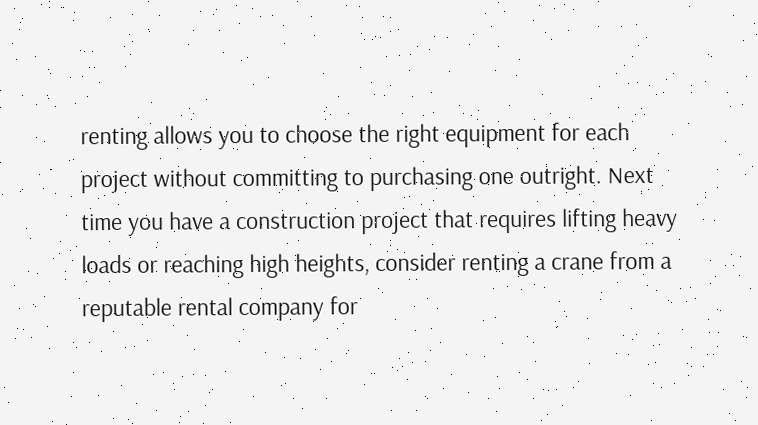renting allows you to choose the right equipment for each project without committing to purchasing one outright. Next time you have a construction project that requires lifting heavy loads or reaching high heights, consider renting a crane from a reputable rental company for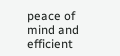peace of mind and efficient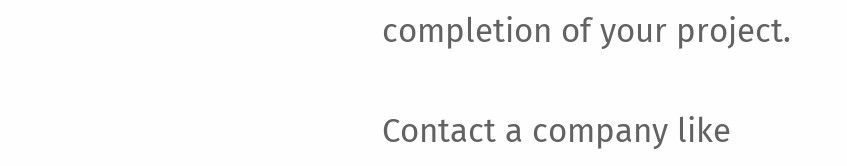completion of your project.

Contact a company like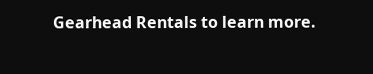Gearhead Rentals to learn more.